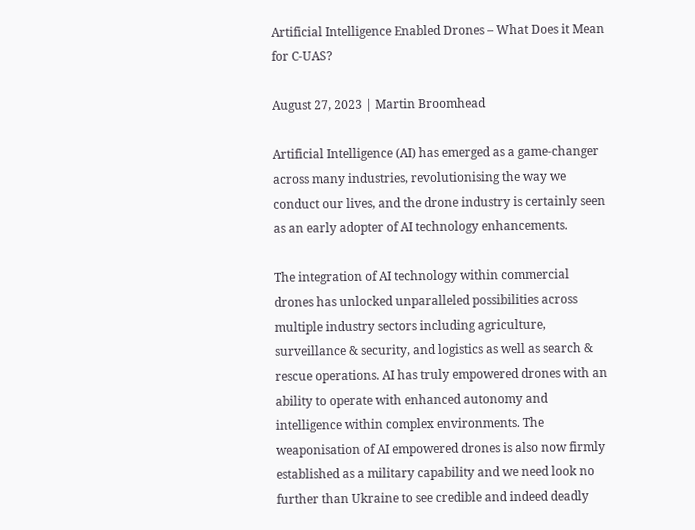Artificial Intelligence Enabled Drones – What Does it Mean for C-UAS?

August 27, 2023 | Martin Broomhead

Artificial Intelligence (AI) has emerged as a game-changer across many industries, revolutionising the way we conduct our lives, and the drone industry is certainly seen as an early adopter of AI technology enhancements.

The integration of AI technology within commercial drones has unlocked unparalleled possibilities across multiple industry sectors including agriculture, surveillance & security, and logistics as well as search & rescue operations. AI has truly empowered drones with an ability to operate with enhanced autonomy and intelligence within complex environments. The weaponisation of AI empowered drones is also now firmly established as a military capability and we need look no further than Ukraine to see credible and indeed deadly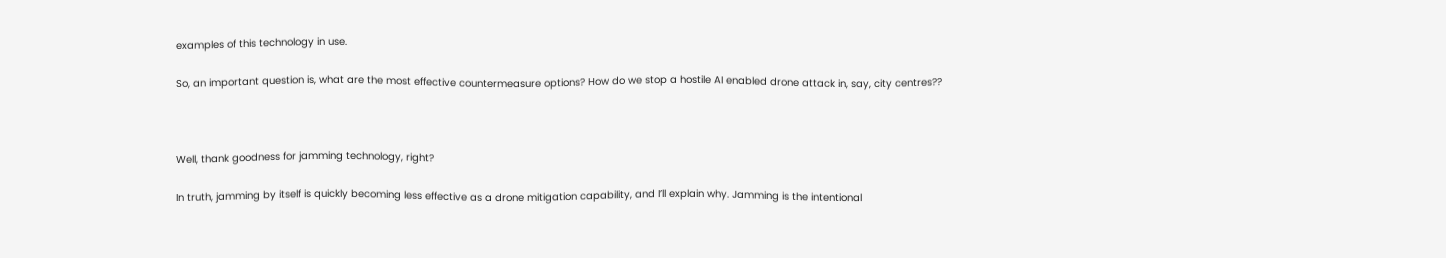examples of this technology in use.

So, an important question is, what are the most effective countermeasure options? How do we stop a hostile AI enabled drone attack in, say, city centres??



Well, thank goodness for jamming technology, right?

In truth, jamming by itself is quickly becoming less effective as a drone mitigation capability, and I’ll explain why. Jamming is the intentional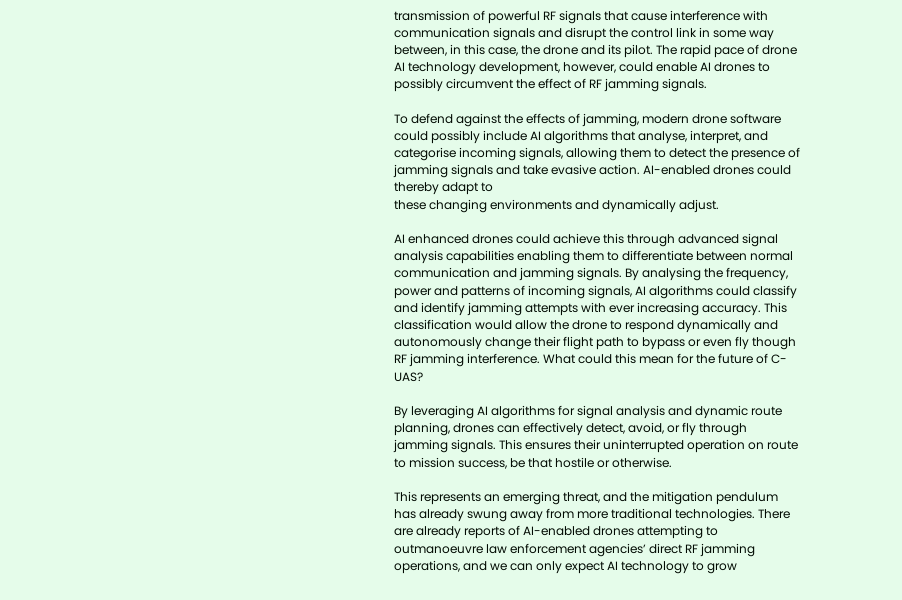transmission of powerful RF signals that cause interference with communication signals and disrupt the control link in some way between, in this case, the drone and its pilot. The rapid pace of drone AI technology development, however, could enable AI drones to possibly circumvent the effect of RF jamming signals.

To defend against the effects of jamming, modern drone software could possibly include AI algorithms that analyse, interpret, and categorise incoming signals, allowing them to detect the presence of jamming signals and take evasive action. AI-enabled drones could thereby adapt to
these changing environments and dynamically adjust.

AI enhanced drones could achieve this through advanced signal analysis capabilities enabling them to differentiate between normal communication and jamming signals. By analysing the frequency, power and patterns of incoming signals, AI algorithms could classify and identify jamming attempts with ever increasing accuracy. This classification would allow the drone to respond dynamically and autonomously change their flight path to bypass or even fly though RF jamming interference. What could this mean for the future of C-UAS?

By leveraging AI algorithms for signal analysis and dynamic route planning, drones can effectively detect, avoid, or fly through jamming signals. This ensures their uninterrupted operation on route to mission success, be that hostile or otherwise.

This represents an emerging threat, and the mitigation pendulum has already swung away from more traditional technologies. There are already reports of AI-enabled drones attempting to outmanoeuvre law enforcement agencies’ direct RF jamming operations, and we can only expect AI technology to grow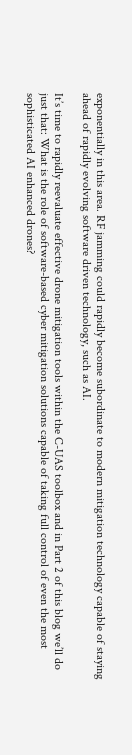exponentially in this area. RF jamming could rapidly become subordinate to modern mitigation technology capable of staying ahead of rapidly evolving software driven technology, such as AI.

It’s time to rapidly reevaluate effective drone mitigation tools within the C-UAS toolbox and in Part 2 of this blog we’ll do just that: What is the role of software-based cyber mitigation solutions capable of taking full control of even the most sophisticated AI enhanced drones?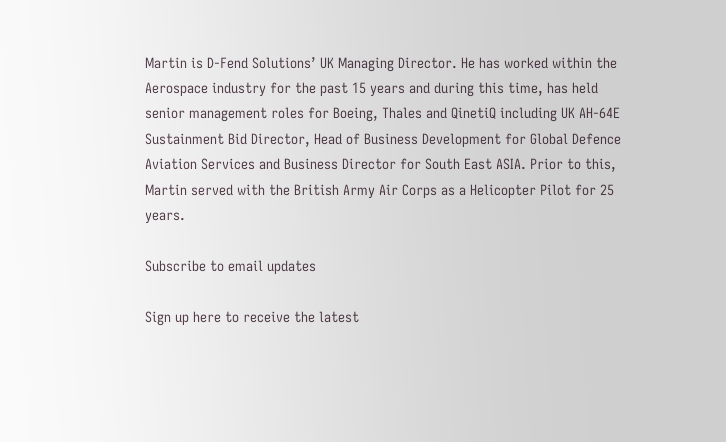Martin is D-Fend Solutions’ UK Managing Director. He has worked within the Aerospace industry for the past 15 years and during this time, has held senior management roles for Boeing, Thales and QinetiQ including UK AH-64E Sustainment Bid Director, Head of Business Development for Global Defence Aviation Services and Business Director for South East ASIA. Prior to this, Martin served with the British Army Air Corps as a Helicopter Pilot for 25 years.

Subscribe to email updates

Sign up here to receive the latest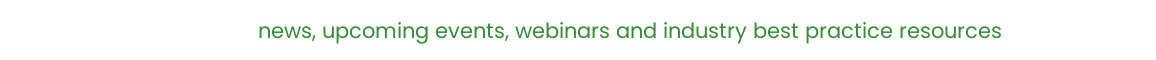news, upcoming events, webinars and industry best practice resources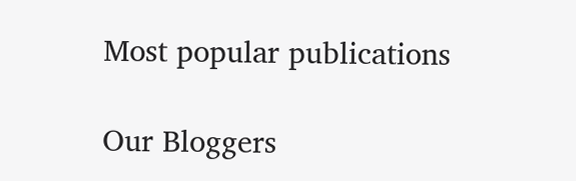Most popular publications

Our Bloggers